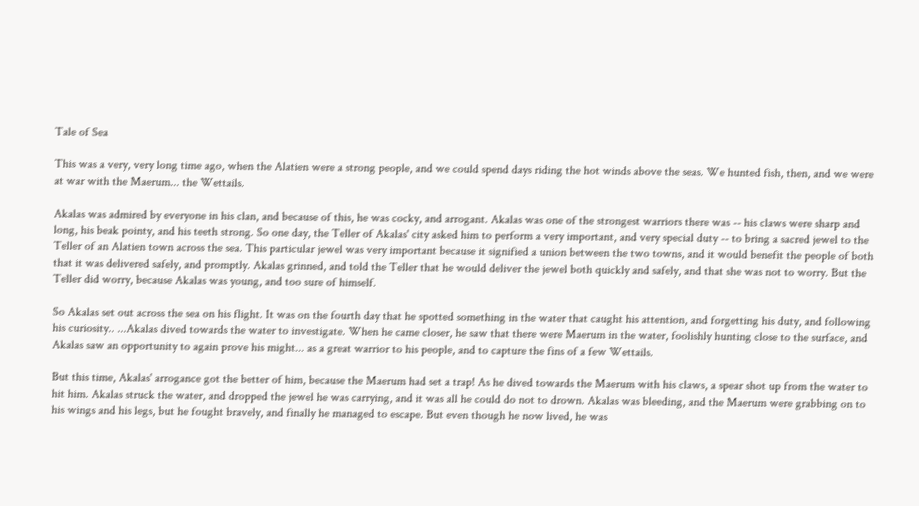Tale of Sea

This was a very, very long time ago, when the Alatien were a strong people, and we could spend days riding the hot winds above the seas. We hunted fish, then, and we were at war with the Maerum... the Wettails.

Akalas was admired by everyone in his clan, and because of this, he was cocky, and arrogant. Akalas was one of the strongest warriors there was -- his claws were sharp and long, his beak pointy, and his teeth strong. So one day, the Teller of Akalas' city asked him to perform a very important, and very special duty -- to bring a sacred jewel to the Teller of an Alatien town across the sea. This particular jewel was very important because it signified a union between the two towns, and it would benefit the people of both that it was delivered safely, and promptly. Akalas grinned, and told the Teller that he would deliver the jewel both quickly and safely, and that she was not to worry. But the Teller did worry, because Akalas was young, and too sure of himself.

So Akalas set out across the sea on his flight. It was on the fourth day that he spotted something in the water that caught his attention, and forgetting his duty, and following his curiosity.. ...Akalas dived towards the water to investigate. When he came closer, he saw that there were Maerum in the water, foolishly hunting close to the surface, and Akalas saw an opportunity to again prove his might... as a great warrior to his people, and to capture the fins of a few Wettails.

But this time, Akalas' arrogance got the better of him, because the Maerum had set a trap! As he dived towards the Maerum with his claws, a spear shot up from the water to hit him. Akalas struck the water, and dropped the jewel he was carrying, and it was all he could do not to drown. Akalas was bleeding, and the Maerum were grabbing on to his wings and his legs, but he fought bravely, and finally he managed to escape. But even though he now lived, he was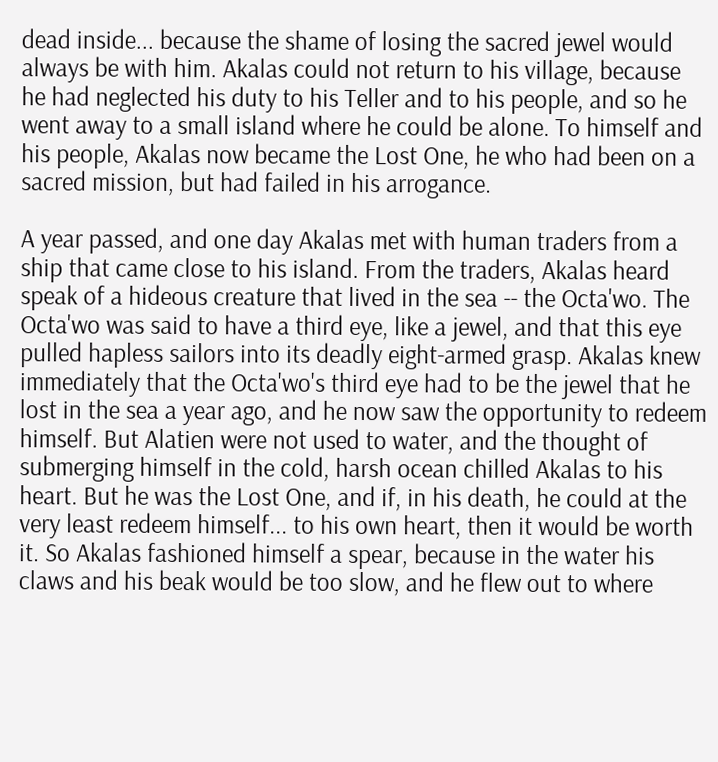dead inside... because the shame of losing the sacred jewel would always be with him. Akalas could not return to his village, because he had neglected his duty to his Teller and to his people, and so he went away to a small island where he could be alone. To himself and his people, Akalas now became the Lost One, he who had been on a sacred mission, but had failed in his arrogance.

A year passed, and one day Akalas met with human traders from a ship that came close to his island. From the traders, Akalas heard speak of a hideous creature that lived in the sea -- the Octa'wo. The Octa'wo was said to have a third eye, like a jewel, and that this eye pulled hapless sailors into its deadly eight-armed grasp. Akalas knew immediately that the Octa'wo's third eye had to be the jewel that he lost in the sea a year ago, and he now saw the opportunity to redeem himself. But Alatien were not used to water, and the thought of submerging himself in the cold, harsh ocean chilled Akalas to his heart. But he was the Lost One, and if, in his death, he could at the very least redeem himself... to his own heart, then it would be worth it. So Akalas fashioned himself a spear, because in the water his claws and his beak would be too slow, and he flew out to where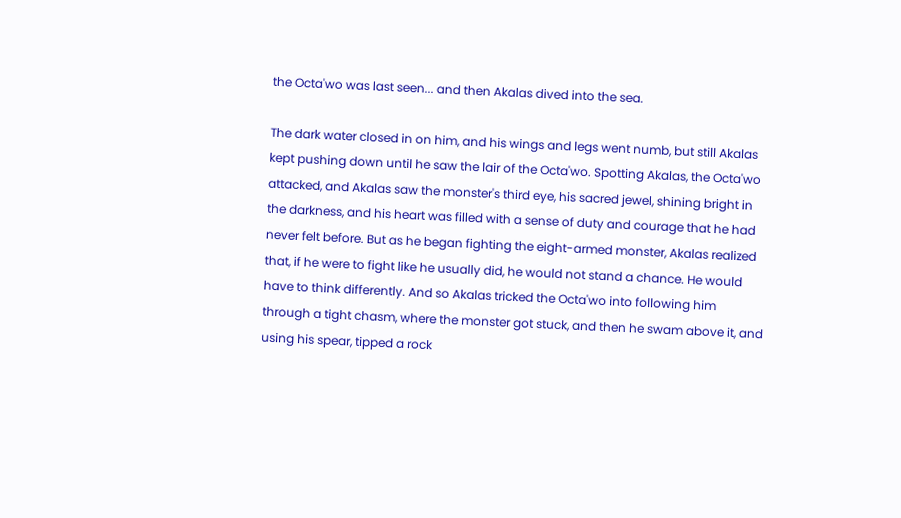the Octa'wo was last seen... and then Akalas dived into the sea.

The dark water closed in on him, and his wings and legs went numb, but still Akalas kept pushing down until he saw the lair of the Octa'wo. Spotting Akalas, the Octa'wo attacked, and Akalas saw the monster's third eye, his sacred jewel, shining bright in the darkness, and his heart was filled with a sense of duty and courage that he had never felt before. But as he began fighting the eight-armed monster, Akalas realized that, if he were to fight like he usually did, he would not stand a chance. He would have to think differently. And so Akalas tricked the Octa'wo into following him through a tight chasm, where the monster got stuck, and then he swam above it, and using his spear, tipped a rock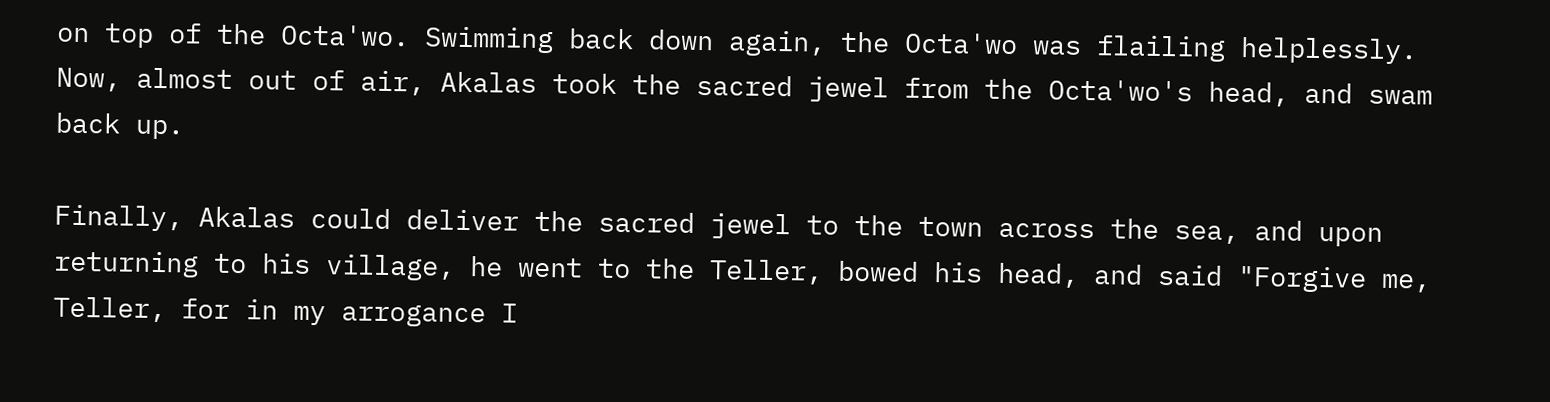on top of the Octa'wo. Swimming back down again, the Octa'wo was flailing helplessly. Now, almost out of air, Akalas took the sacred jewel from the Octa'wo's head, and swam back up.

Finally, Akalas could deliver the sacred jewel to the town across the sea, and upon returning to his village, he went to the Teller, bowed his head, and said "Forgive me, Teller, for in my arrogance I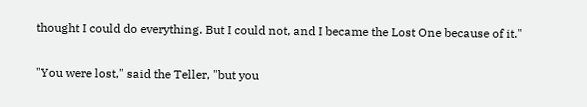thought I could do everything. But I could not, and I became the Lost One because of it."

"You were lost," said the Teller, "but you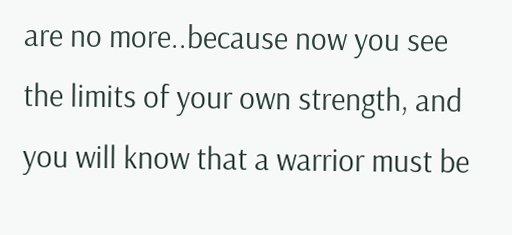are no more..because now you see the limits of your own strength, and you will know that a warrior must be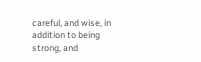careful, and wise, in addition to being strong, and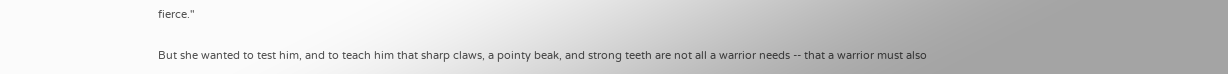fierce."

But she wanted to test him, and to teach him that sharp claws, a pointy beak, and strong teeth are not all a warrior needs -- that a warrior must also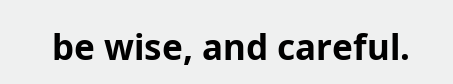be wise, and careful.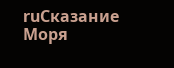ruСказание Моря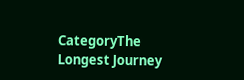CategoryThe Longest Journey